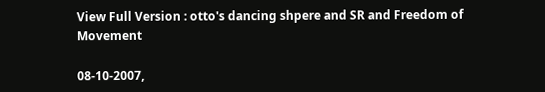View Full Version : otto's dancing shpere and SR and Freedom of Movement

08-10-2007,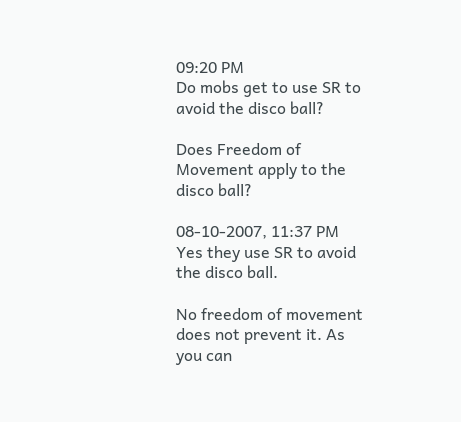09:20 PM
Do mobs get to use SR to avoid the disco ball?

Does Freedom of Movement apply to the disco ball?

08-10-2007, 11:37 PM
Yes they use SR to avoid the disco ball.

No freedom of movement does not prevent it. As you can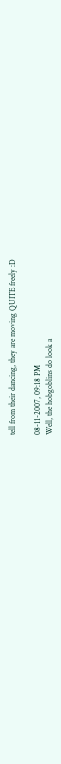tell from their dancing, they are moving QUITE freely :D

08-11-2007, 09:18 PM
Well, the hobgoblins do look a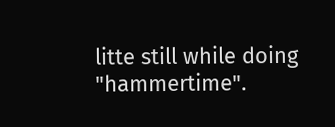litte still while doing "hammertime".